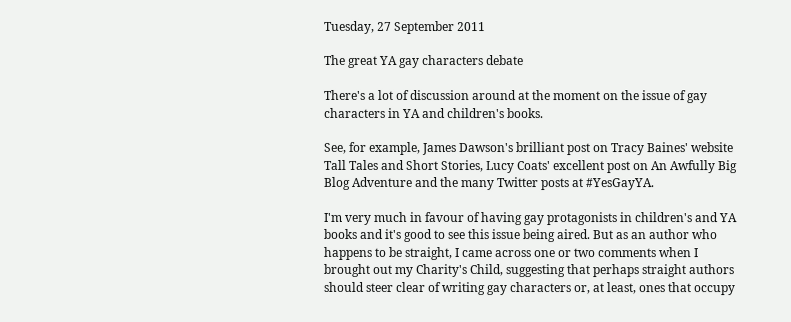Tuesday, 27 September 2011

The great YA gay characters debate

There's a lot of discussion around at the moment on the issue of gay characters in YA and children's books.

See, for example, James Dawson's brilliant post on Tracy Baines' website Tall Tales and Short Stories, Lucy Coats' excellent post on An Awfully Big Blog Adventure and the many Twitter posts at #YesGayYA.

I'm very much in favour of having gay protagonists in children's and YA books and it's good to see this issue being aired. But as an author who happens to be straight, I came across one or two comments when I brought out my Charity's Child, suggesting that perhaps straight authors should steer clear of writing gay characters or, at least, ones that occupy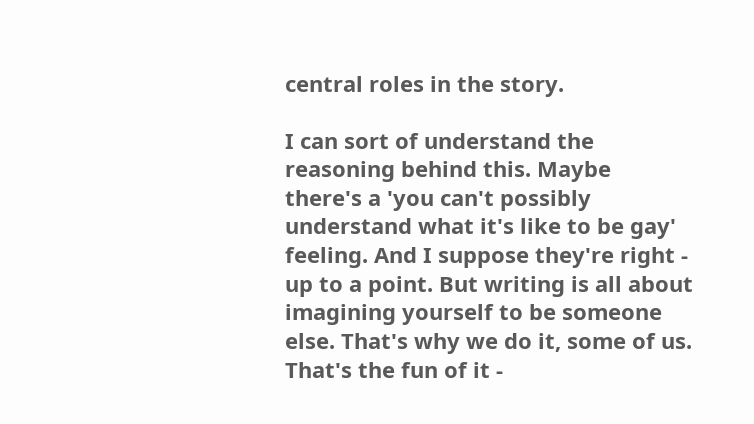central roles in the story.

I can sort of understand the reasoning behind this. Maybe there's a 'you can't possibly understand what it's like to be gay' feeling. And I suppose they're right - up to a point. But writing is all about imagining yourself to be someone else. That's why we do it, some of us. That's the fun of it -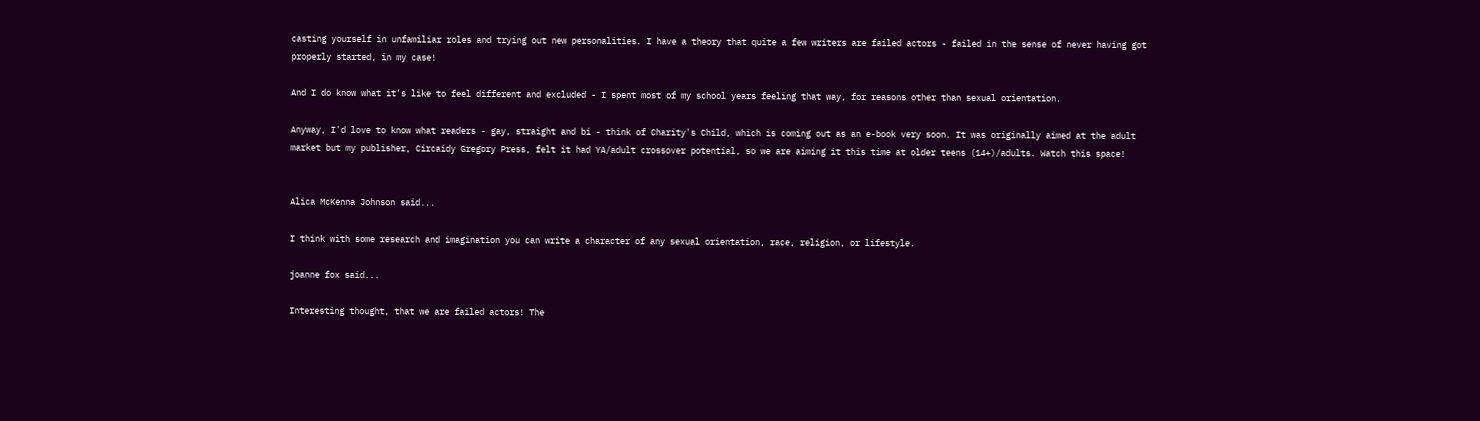casting yourself in unfamiliar roles and trying out new personalities. I have a theory that quite a few writers are failed actors - failed in the sense of never having got properly started, in my case!

And I do know what it's like to feel different and excluded - I spent most of my school years feeling that way, for reasons other than sexual orientation.

Anyway, I'd love to know what readers - gay, straight and bi - think of Charity's Child, which is coming out as an e-book very soon. It was originally aimed at the adult market but my publisher, Circaidy Gregory Press, felt it had YA/adult crossover potential, so we are aiming it this time at older teens (14+)/adults. Watch this space!


Alica McKenna Johnson said...

I think with some research and imagination you can write a character of any sexual orientation, race, religion, or lifestyle.

joanne fox said...

Interesting thought, that we are failed actors! The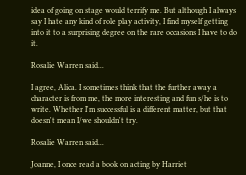idea of going on stage would terrify me. But although I always say I hate any kind of role play activity, I find myself getting into it to a surprising degree on the rare occasions I have to do it.

Rosalie Warren said...

I agree, Alica. I sometimes think that the further away a character is from me, the more interesting and fun s/he is to write. Whether I'm successful is a different matter, but that doesn't mean I/we shouldn't try.

Rosalie Warren said...

Joanne, I once read a book on acting by Harriet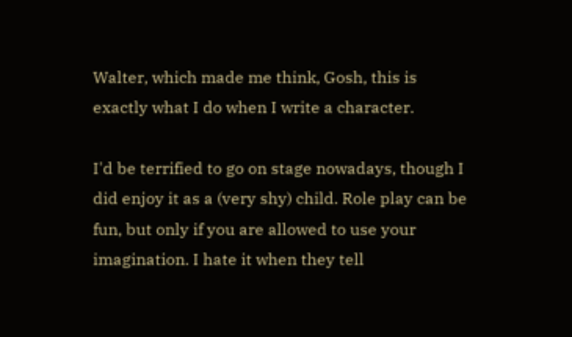Walter, which made me think, Gosh, this is exactly what I do when I write a character.

I'd be terrified to go on stage nowadays, though I did enjoy it as a (very shy) child. Role play can be fun, but only if you are allowed to use your imagination. I hate it when they tell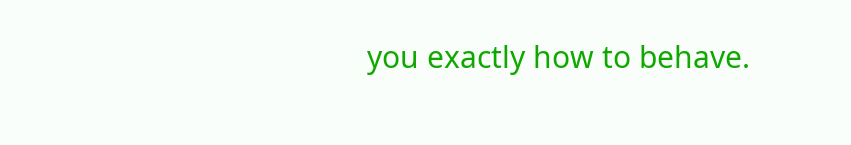you exactly how to behave.